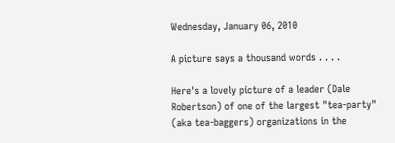Wednesday, January 06, 2010

A picture says a thousand words . . . .

Here's a lovely picture of a leader (Dale Robertson) of one of the largest "tea-party" (aka tea-baggers) organizations in the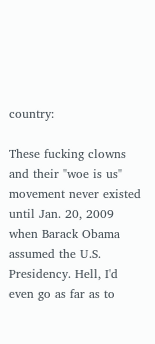country:

These fucking clowns and their "woe is us" movement never existed until Jan. 20, 2009 when Barack Obama assumed the U.S. Presidency. Hell, I'd even go as far as to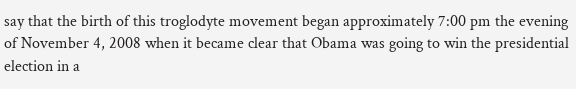say that the birth of this troglodyte movement began approximately 7:00 pm the evening of November 4, 2008 when it became clear that Obama was going to win the presidential election in a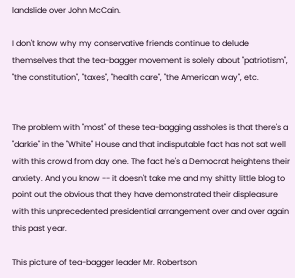landslide over John McCain.

I don't know why my conservative friends continue to delude themselves that the tea-bagger movement is solely about "patriotism", "the constitution", "taxes", "health care", "the American way", etc.


The problem with "most" of these tea-bagging assholes is that there's a "darkie" in the "White" House and that indisputable fact has not sat well with this crowd from day one. The fact he's a Democrat heightens their anxiety. And you know -- it doesn't take me and my shitty little blog to point out the obvious that they have demonstrated their displeasure with this unprecedented presidential arrangement over and over again this past year.

This picture of tea-bagger leader Mr. Robertson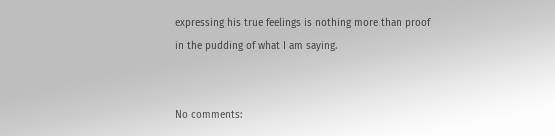expressing his true feelings is nothing more than proof in the pudding of what I am saying.


No comments: